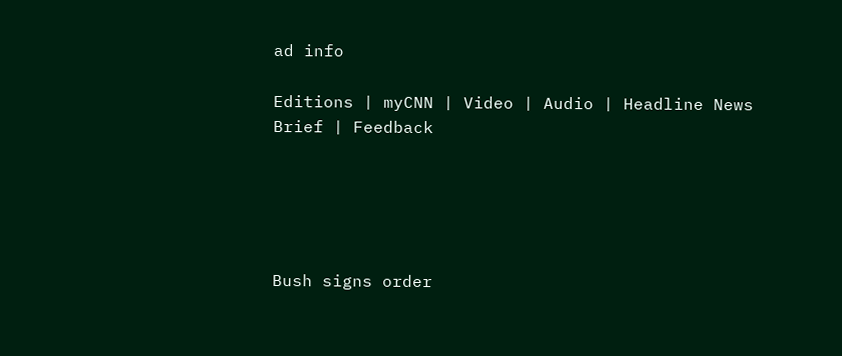ad info

Editions | myCNN | Video | Audio | Headline News Brief | Feedback





Bush signs order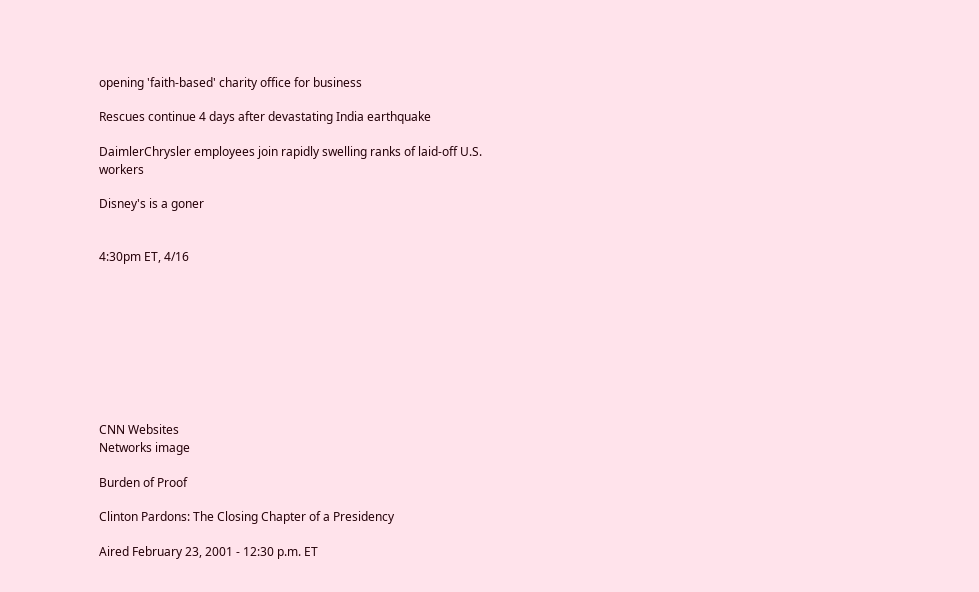opening 'faith-based' charity office for business

Rescues continue 4 days after devastating India earthquake

DaimlerChrysler employees join rapidly swelling ranks of laid-off U.S. workers

Disney's is a goner


4:30pm ET, 4/16









CNN Websites
Networks image

Burden of Proof

Clinton Pardons: The Closing Chapter of a Presidency

Aired February 23, 2001 - 12:30 p.m. ET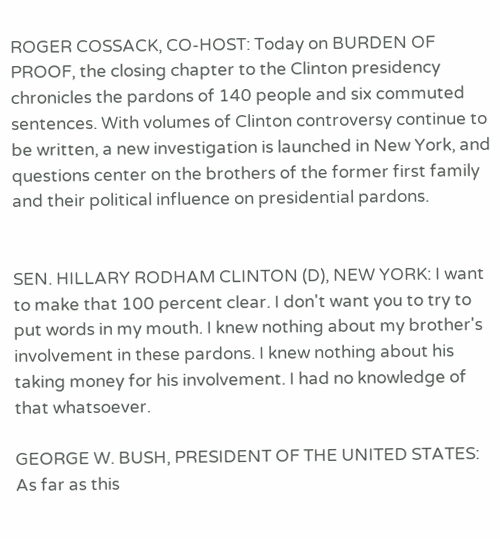ROGER COSSACK, CO-HOST: Today on BURDEN OF PROOF, the closing chapter to the Clinton presidency chronicles the pardons of 140 people and six commuted sentences. With volumes of Clinton controversy continue to be written, a new investigation is launched in New York, and questions center on the brothers of the former first family and their political influence on presidential pardons.


SEN. HILLARY RODHAM CLINTON (D), NEW YORK: I want to make that 100 percent clear. I don't want you to try to put words in my mouth. I knew nothing about my brother's involvement in these pardons. I knew nothing about his taking money for his involvement. I had no knowledge of that whatsoever.

GEORGE W. BUSH, PRESIDENT OF THE UNITED STATES: As far as this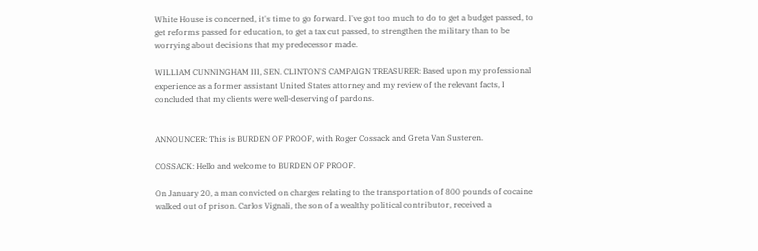White House is concerned, it's time to go forward. I've got too much to do to get a budget passed, to get reforms passed for education, to get a tax cut passed, to strengthen the military than to be worrying about decisions that my predecessor made.

WILLIAM CUNNINGHAM III, SEN. CLINTON'S CAMPAIGN TREASURER: Based upon my professional experience as a former assistant United States attorney and my review of the relevant facts, I concluded that my clients were well-deserving of pardons.


ANNOUNCER: This is BURDEN OF PROOF, with Roger Cossack and Greta Van Susteren.

COSSACK: Hello and welcome to BURDEN OF PROOF.

On January 20, a man convicted on charges relating to the transportation of 800 pounds of cocaine walked out of prison. Carlos Vignali, the son of a wealthy political contributor, received a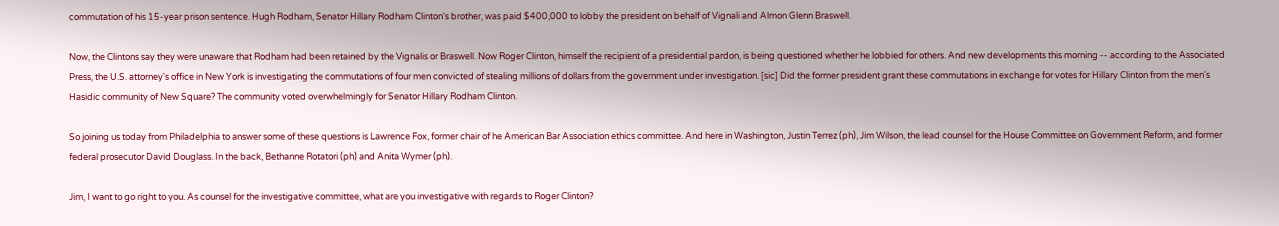commutation of his 15-year prison sentence. Hugh Rodham, Senator Hillary Rodham Clinton's brother, was paid $400,000 to lobby the president on behalf of Vignali and Almon Glenn Braswell.

Now, the Clintons say they were unaware that Rodham had been retained by the Vignalis or Braswell. Now Roger Clinton, himself the recipient of a presidential pardon, is being questioned whether he lobbied for others. And new developments this morning -- according to the Associated Press, the U.S. attorney's office in New York is investigating the commutations of four men convicted of stealing millions of dollars from the government under investigation. [sic] Did the former president grant these commutations in exchange for votes for Hillary Clinton from the men's Hasidic community of New Square? The community voted overwhelmingly for Senator Hillary Rodham Clinton.

So joining us today from Philadelphia to answer some of these questions is Lawrence Fox, former chair of he American Bar Association ethics committee. And here in Washington, Justin Terrez (ph), Jim Wilson, the lead counsel for the House Committee on Government Reform, and former federal prosecutor David Douglass. In the back, Bethanne Rotatori (ph) and Anita Wymer (ph).

Jim, I want to go right to you. As counsel for the investigative committee, what are you investigative with regards to Roger Clinton?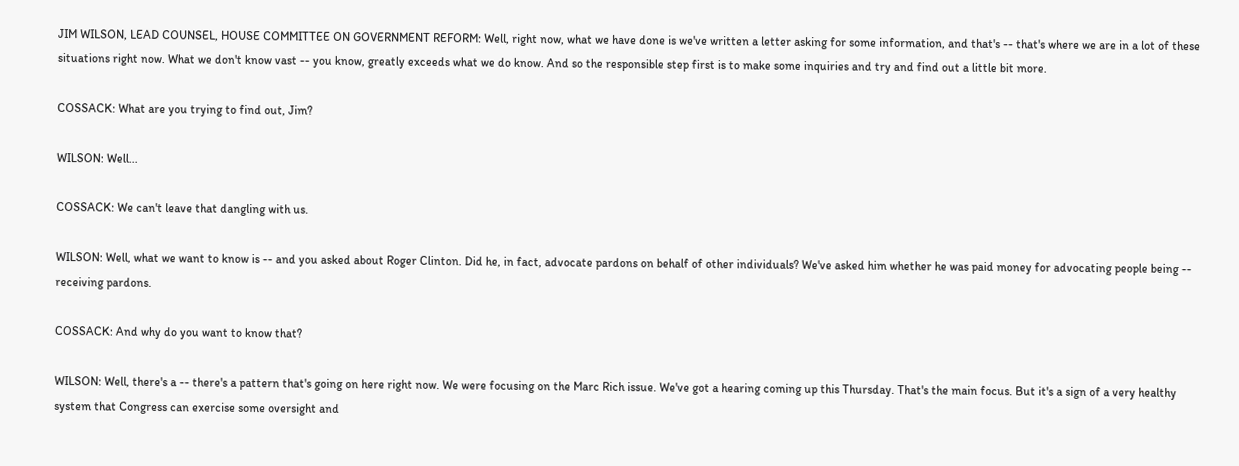JIM WILSON, LEAD COUNSEL, HOUSE COMMITTEE ON GOVERNMENT REFORM: Well, right now, what we have done is we've written a letter asking for some information, and that's -- that's where we are in a lot of these situations right now. What we don't know vast -- you know, greatly exceeds what we do know. And so the responsible step first is to make some inquiries and try and find out a little bit more.

COSSACK: What are you trying to find out, Jim?

WILSON: Well...

COSSACK: We can't leave that dangling with us.

WILSON: Well, what we want to know is -- and you asked about Roger Clinton. Did he, in fact, advocate pardons on behalf of other individuals? We've asked him whether he was paid money for advocating people being -- receiving pardons.

COSSACK: And why do you want to know that?

WILSON: Well, there's a -- there's a pattern that's going on here right now. We were focusing on the Marc Rich issue. We've got a hearing coming up this Thursday. That's the main focus. But it's a sign of a very healthy system that Congress can exercise some oversight and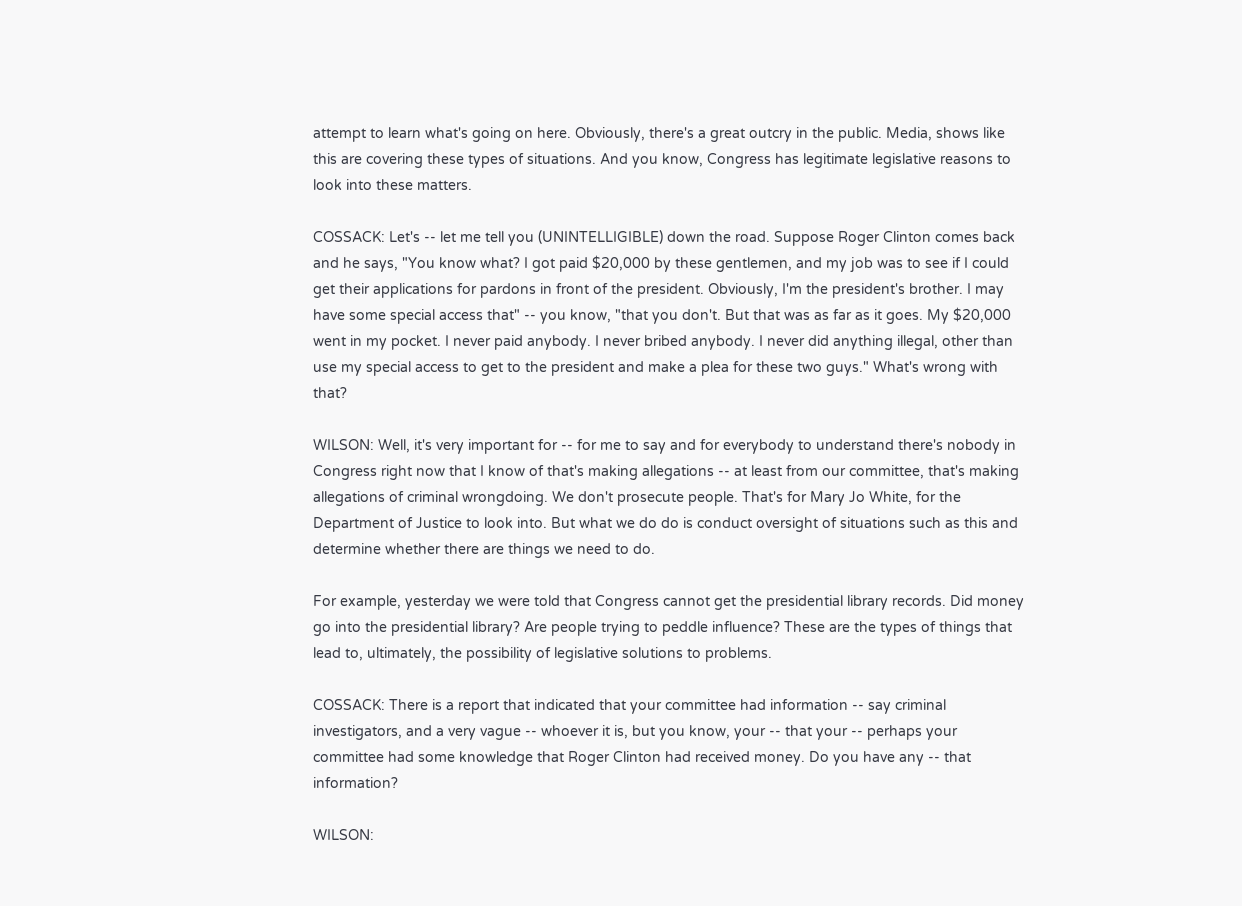attempt to learn what's going on here. Obviously, there's a great outcry in the public. Media, shows like this are covering these types of situations. And you know, Congress has legitimate legislative reasons to look into these matters.

COSSACK: Let's -- let me tell you (UNINTELLIGIBLE) down the road. Suppose Roger Clinton comes back and he says, "You know what? I got paid $20,000 by these gentlemen, and my job was to see if I could get their applications for pardons in front of the president. Obviously, I'm the president's brother. I may have some special access that" -- you know, "that you don't. But that was as far as it goes. My $20,000 went in my pocket. I never paid anybody. I never bribed anybody. I never did anything illegal, other than use my special access to get to the president and make a plea for these two guys." What's wrong with that?

WILSON: Well, it's very important for -- for me to say and for everybody to understand there's nobody in Congress right now that I know of that's making allegations -- at least from our committee, that's making allegations of criminal wrongdoing. We don't prosecute people. That's for Mary Jo White, for the Department of Justice to look into. But what we do do is conduct oversight of situations such as this and determine whether there are things we need to do.

For example, yesterday we were told that Congress cannot get the presidential library records. Did money go into the presidential library? Are people trying to peddle influence? These are the types of things that lead to, ultimately, the possibility of legislative solutions to problems.

COSSACK: There is a report that indicated that your committee had information -- say criminal investigators, and a very vague -- whoever it is, but you know, your -- that your -- perhaps your committee had some knowledge that Roger Clinton had received money. Do you have any -- that information?

WILSON: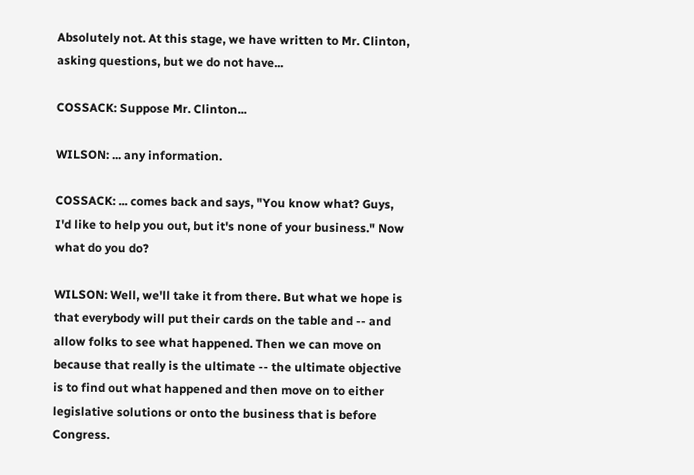Absolutely not. At this stage, we have written to Mr. Clinton, asking questions, but we do not have...

COSSACK: Suppose Mr. Clinton...

WILSON: ... any information.

COSSACK: ... comes back and says, "You know what? Guys, I'd like to help you out, but it's none of your business." Now what do you do?

WILSON: Well, we'll take it from there. But what we hope is that everybody will put their cards on the table and -- and allow folks to see what happened. Then we can move on because that really is the ultimate -- the ultimate objective is to find out what happened and then move on to either legislative solutions or onto the business that is before Congress.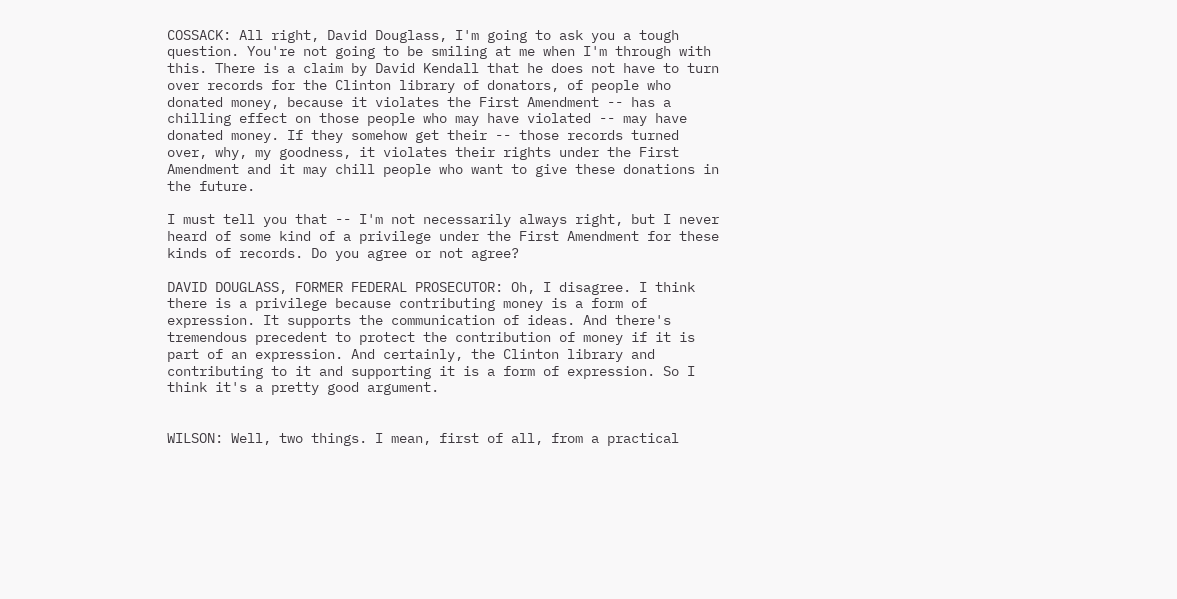COSSACK: All right, David Douglass, I'm going to ask you a tough question. You're not going to be smiling at me when I'm through with this. There is a claim by David Kendall that he does not have to turn over records for the Clinton library of donators, of people who donated money, because it violates the First Amendment -- has a chilling effect on those people who may have violated -- may have donated money. If they somehow get their -- those records turned over, why, my goodness, it violates their rights under the First Amendment and it may chill people who want to give these donations in the future.

I must tell you that -- I'm not necessarily always right, but I never heard of some kind of a privilege under the First Amendment for these kinds of records. Do you agree or not agree?

DAVID DOUGLASS, FORMER FEDERAL PROSECUTOR: Oh, I disagree. I think there is a privilege because contributing money is a form of expression. It supports the communication of ideas. And there's tremendous precedent to protect the contribution of money if it is part of an expression. And certainly, the Clinton library and contributing to it and supporting it is a form of expression. So I think it's a pretty good argument.


WILSON: Well, two things. I mean, first of all, from a practical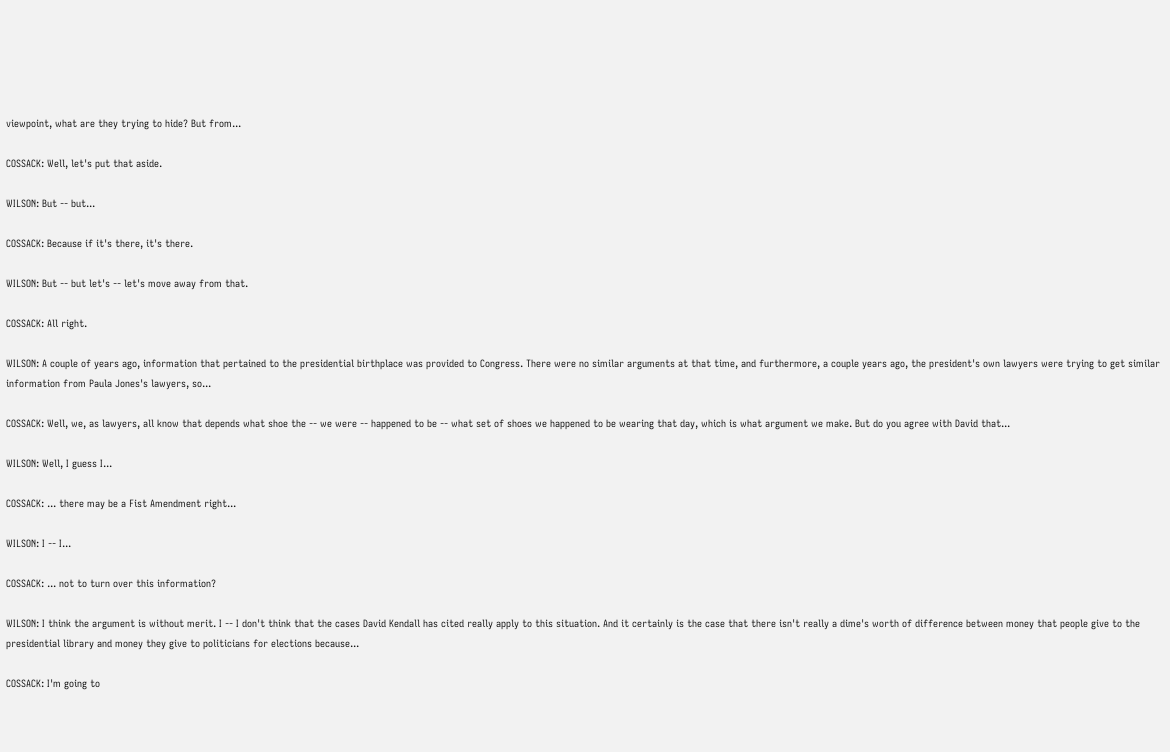viewpoint, what are they trying to hide? But from...

COSSACK: Well, let's put that aside.

WILSON: But -- but...

COSSACK: Because if it's there, it's there.

WILSON: But -- but let's -- let's move away from that.

COSSACK: All right.

WILSON: A couple of years ago, information that pertained to the presidential birthplace was provided to Congress. There were no similar arguments at that time, and furthermore, a couple years ago, the president's own lawyers were trying to get similar information from Paula Jones's lawyers, so...

COSSACK: Well, we, as lawyers, all know that depends what shoe the -- we were -- happened to be -- what set of shoes we happened to be wearing that day, which is what argument we make. But do you agree with David that...

WILSON: Well, I guess I...

COSSACK: ... there may be a Fist Amendment right...

WILSON: I -- I...

COSSACK: ... not to turn over this information?

WILSON: I think the argument is without merit. I -- I don't think that the cases David Kendall has cited really apply to this situation. And it certainly is the case that there isn't really a dime's worth of difference between money that people give to the presidential library and money they give to politicians for elections because...

COSSACK: I'm going to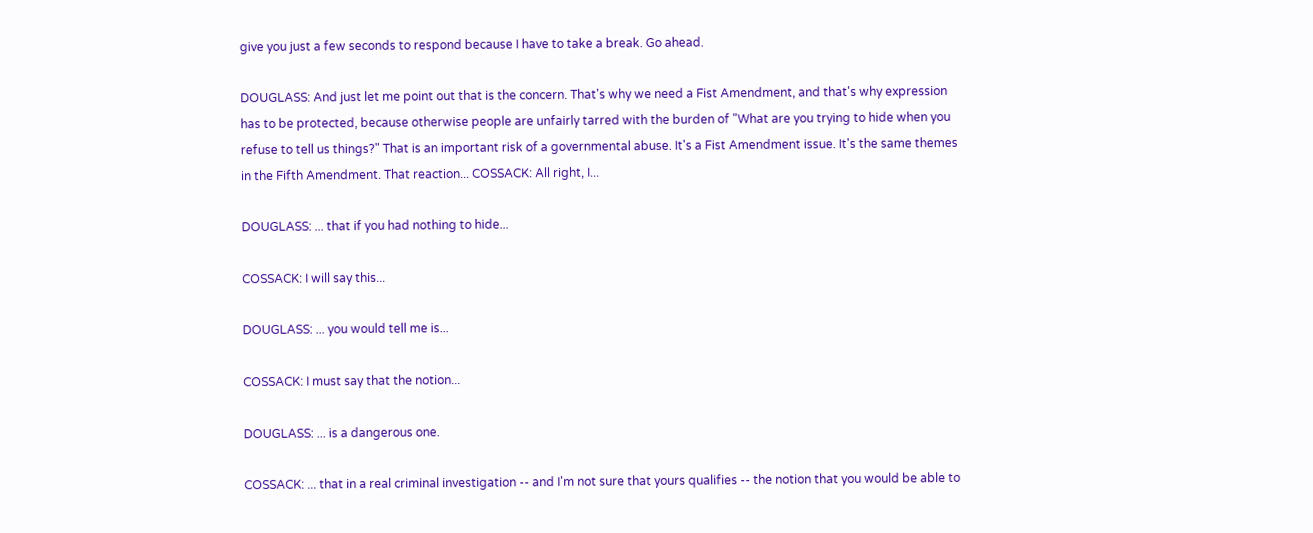give you just a few seconds to respond because I have to take a break. Go ahead.

DOUGLASS: And just let me point out that is the concern. That's why we need a Fist Amendment, and that's why expression has to be protected, because otherwise people are unfairly tarred with the burden of "What are you trying to hide when you refuse to tell us things?" That is an important risk of a governmental abuse. It's a Fist Amendment issue. It's the same themes in the Fifth Amendment. That reaction... COSSACK: All right, I...

DOUGLASS: ... that if you had nothing to hide...

COSSACK: I will say this...

DOUGLASS: ... you would tell me is...

COSSACK: I must say that the notion...

DOUGLASS: ... is a dangerous one.

COSSACK: ... that in a real criminal investigation -- and I'm not sure that yours qualifies -- the notion that you would be able to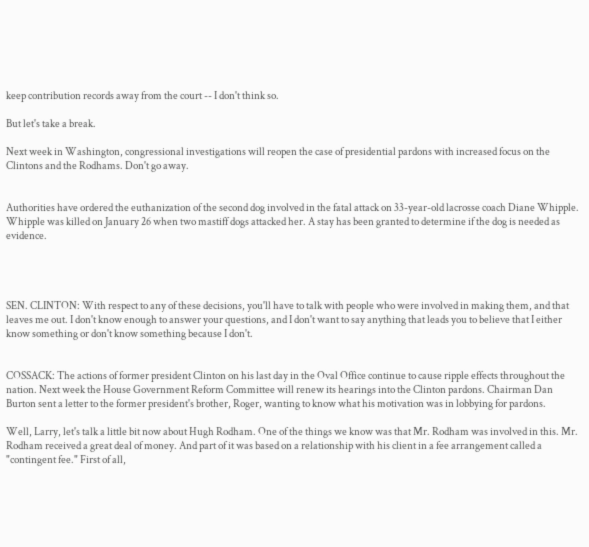keep contribution records away from the court -- I don't think so.

But let's take a break.

Next week in Washington, congressional investigations will reopen the case of presidential pardons with increased focus on the Clintons and the Rodhams. Don't go away.


Authorities have ordered the euthanization of the second dog involved in the fatal attack on 33-year-old lacrosse coach Diane Whipple. Whipple was killed on January 26 when two mastiff dogs attacked her. A stay has been granted to determine if the dog is needed as evidence.




SEN. CLINTON: With respect to any of these decisions, you'll have to talk with people who were involved in making them, and that leaves me out. I don't know enough to answer your questions, and I don't want to say anything that leads you to believe that I either know something or don't know something because I don't.


COSSACK: The actions of former president Clinton on his last day in the Oval Office continue to cause ripple effects throughout the nation. Next week the House Government Reform Committee will renew its hearings into the Clinton pardons. Chairman Dan Burton sent a letter to the former president's brother, Roger, wanting to know what his motivation was in lobbying for pardons.

Well, Larry, let's talk a little bit now about Hugh Rodham. One of the things we know was that Mr. Rodham was involved in this. Mr. Rodham received a great deal of money. And part of it was based on a relationship with his client in a fee arrangement called a "contingent fee." First of all,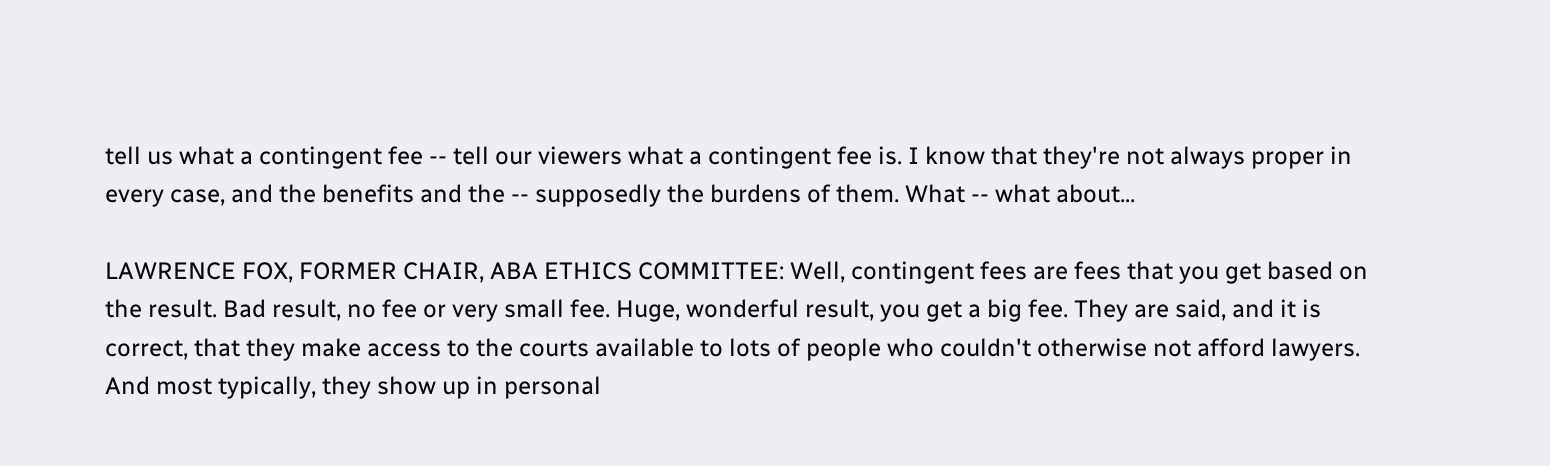tell us what a contingent fee -- tell our viewers what a contingent fee is. I know that they're not always proper in every case, and the benefits and the -- supposedly the burdens of them. What -- what about...

LAWRENCE FOX, FORMER CHAIR, ABA ETHICS COMMITTEE: Well, contingent fees are fees that you get based on the result. Bad result, no fee or very small fee. Huge, wonderful result, you get a big fee. They are said, and it is correct, that they make access to the courts available to lots of people who couldn't otherwise not afford lawyers. And most typically, they show up in personal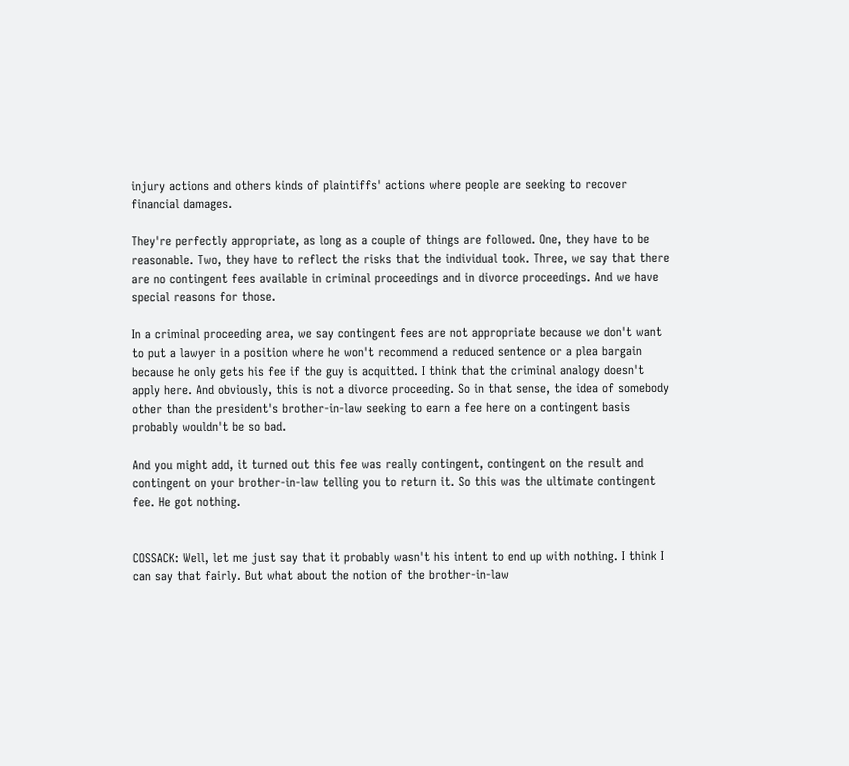injury actions and others kinds of plaintiffs' actions where people are seeking to recover financial damages.

They're perfectly appropriate, as long as a couple of things are followed. One, they have to be reasonable. Two, they have to reflect the risks that the individual took. Three, we say that there are no contingent fees available in criminal proceedings and in divorce proceedings. And we have special reasons for those.

In a criminal proceeding area, we say contingent fees are not appropriate because we don't want to put a lawyer in a position where he won't recommend a reduced sentence or a plea bargain because he only gets his fee if the guy is acquitted. I think that the criminal analogy doesn't apply here. And obviously, this is not a divorce proceeding. So in that sense, the idea of somebody other than the president's brother-in-law seeking to earn a fee here on a contingent basis probably wouldn't be so bad.

And you might add, it turned out this fee was really contingent, contingent on the result and contingent on your brother-in-law telling you to return it. So this was the ultimate contingent fee. He got nothing.


COSSACK: Well, let me just say that it probably wasn't his intent to end up with nothing. I think I can say that fairly. But what about the notion of the brother-in-law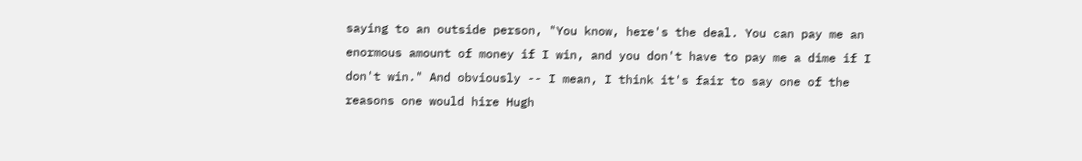saying to an outside person, "You know, here's the deal. You can pay me an enormous amount of money if I win, and you don't have to pay me a dime if I don't win." And obviously -- I mean, I think it's fair to say one of the reasons one would hire Hugh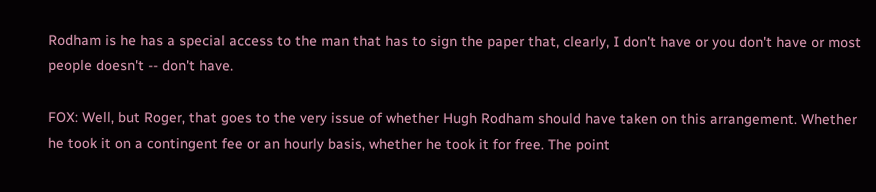Rodham is he has a special access to the man that has to sign the paper that, clearly, I don't have or you don't have or most people doesn't -- don't have.

FOX: Well, but Roger, that goes to the very issue of whether Hugh Rodham should have taken on this arrangement. Whether he took it on a contingent fee or an hourly basis, whether he took it for free. The point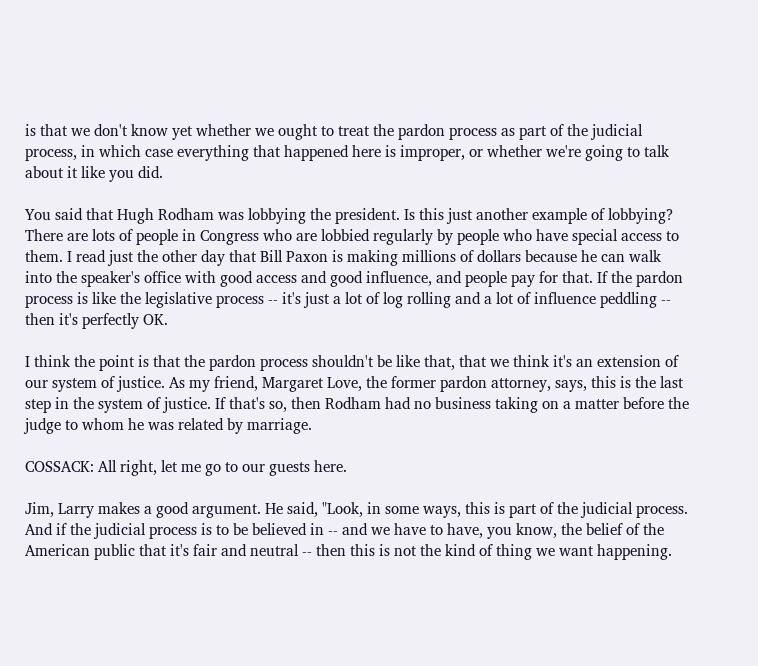is that we don't know yet whether we ought to treat the pardon process as part of the judicial process, in which case everything that happened here is improper, or whether we're going to talk about it like you did.

You said that Hugh Rodham was lobbying the president. Is this just another example of lobbying? There are lots of people in Congress who are lobbied regularly by people who have special access to them. I read just the other day that Bill Paxon is making millions of dollars because he can walk into the speaker's office with good access and good influence, and people pay for that. If the pardon process is like the legislative process -- it's just a lot of log rolling and a lot of influence peddling -- then it's perfectly OK.

I think the point is that the pardon process shouldn't be like that, that we think it's an extension of our system of justice. As my friend, Margaret Love, the former pardon attorney, says, this is the last step in the system of justice. If that's so, then Rodham had no business taking on a matter before the judge to whom he was related by marriage.

COSSACK: All right, let me go to our guests here.

Jim, Larry makes a good argument. He said, "Look, in some ways, this is part of the judicial process. And if the judicial process is to be believed in -- and we have to have, you know, the belief of the American public that it's fair and neutral -- then this is not the kind of thing we want happening.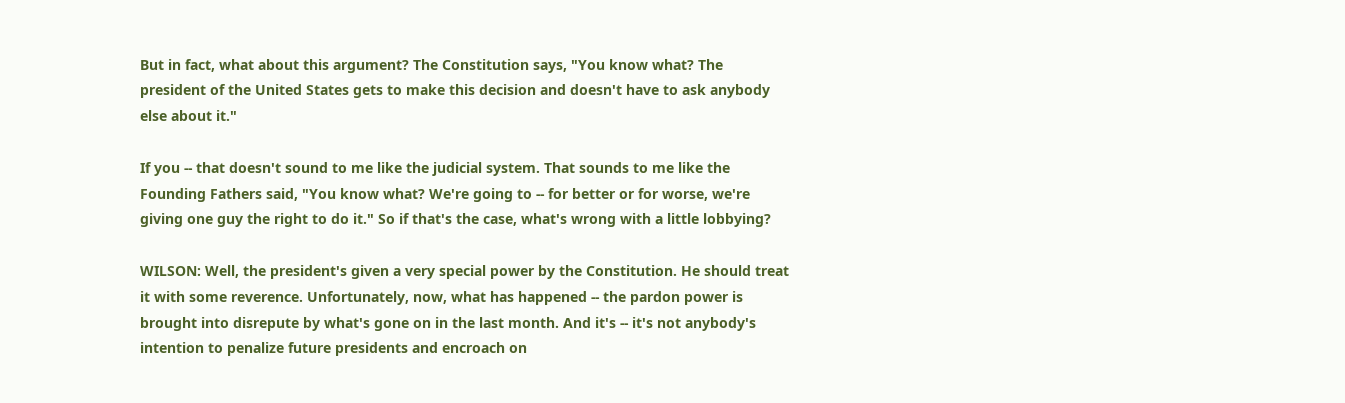But in fact, what about this argument? The Constitution says, "You know what? The president of the United States gets to make this decision and doesn't have to ask anybody else about it."

If you -- that doesn't sound to me like the judicial system. That sounds to me like the Founding Fathers said, "You know what? We're going to -- for better or for worse, we're giving one guy the right to do it." So if that's the case, what's wrong with a little lobbying?

WILSON: Well, the president's given a very special power by the Constitution. He should treat it with some reverence. Unfortunately, now, what has happened -- the pardon power is brought into disrepute by what's gone on in the last month. And it's -- it's not anybody's intention to penalize future presidents and encroach on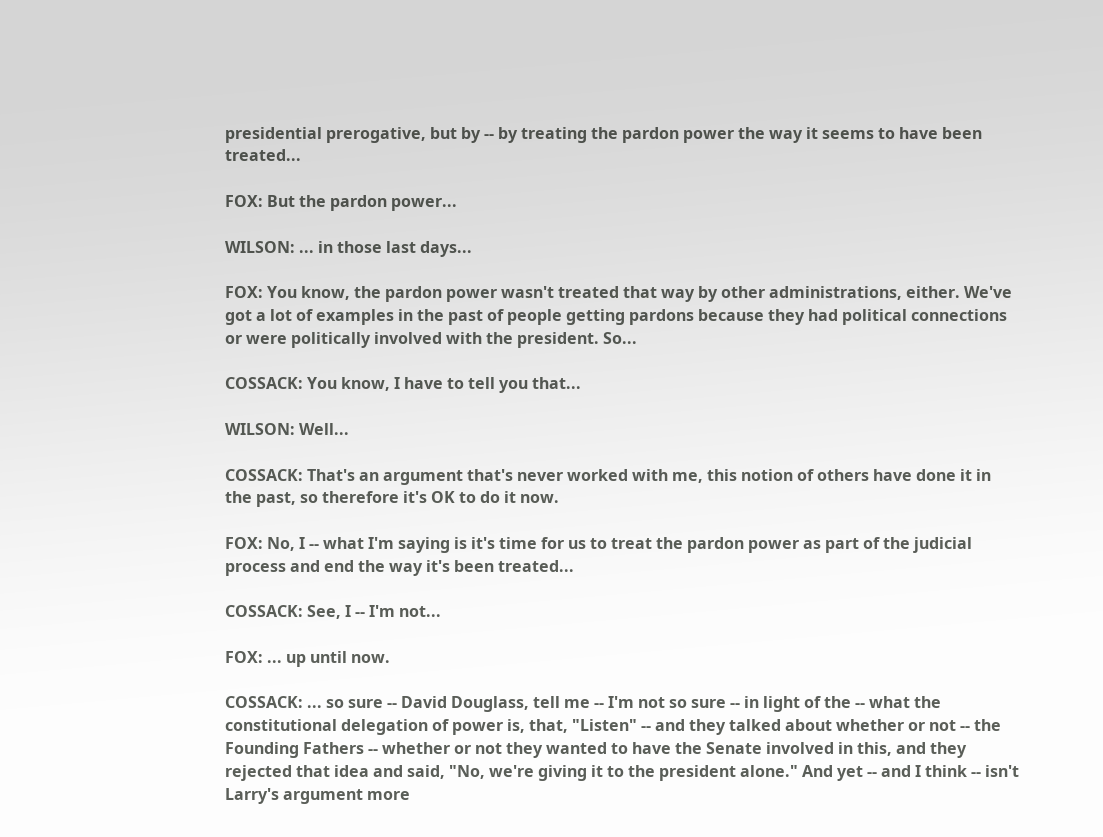presidential prerogative, but by -- by treating the pardon power the way it seems to have been treated...

FOX: But the pardon power...

WILSON: ... in those last days...

FOX: You know, the pardon power wasn't treated that way by other administrations, either. We've got a lot of examples in the past of people getting pardons because they had political connections or were politically involved with the president. So...

COSSACK: You know, I have to tell you that...

WILSON: Well...

COSSACK: That's an argument that's never worked with me, this notion of others have done it in the past, so therefore it's OK to do it now.

FOX: No, I -- what I'm saying is it's time for us to treat the pardon power as part of the judicial process and end the way it's been treated...

COSSACK: See, I -- I'm not...

FOX: ... up until now.

COSSACK: ... so sure -- David Douglass, tell me -- I'm not so sure -- in light of the -- what the constitutional delegation of power is, that, "Listen" -- and they talked about whether or not -- the Founding Fathers -- whether or not they wanted to have the Senate involved in this, and they rejected that idea and said, "No, we're giving it to the president alone." And yet -- and I think -- isn't Larry's argument more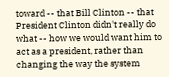toward -- that Bill Clinton -- that President Clinton didn't really do what -- how we would want him to act as a president, rather than changing the way the system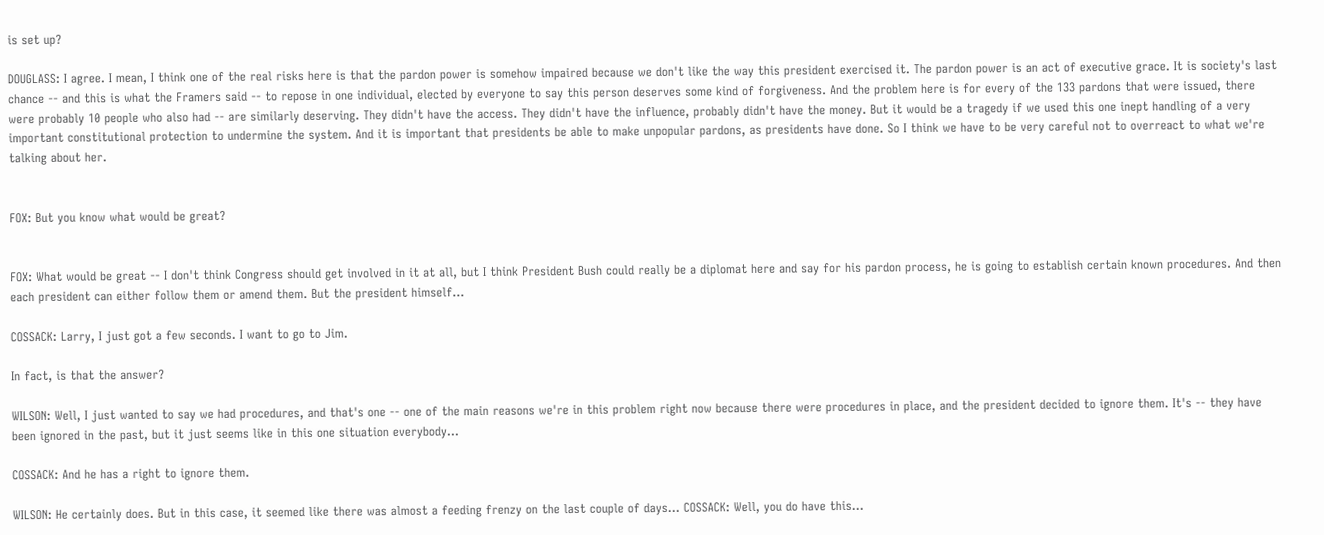is set up?

DOUGLASS: I agree. I mean, I think one of the real risks here is that the pardon power is somehow impaired because we don't like the way this president exercised it. The pardon power is an act of executive grace. It is society's last chance -- and this is what the Framers said -- to repose in one individual, elected by everyone to say this person deserves some kind of forgiveness. And the problem here is for every of the 133 pardons that were issued, there were probably 10 people who also had -- are similarly deserving. They didn't have the access. They didn't have the influence, probably didn't have the money. But it would be a tragedy if we used this one inept handling of a very important constitutional protection to undermine the system. And it is important that presidents be able to make unpopular pardons, as presidents have done. So I think we have to be very careful not to overreact to what we're talking about her.


FOX: But you know what would be great?


FOX: What would be great -- I don't think Congress should get involved in it at all, but I think President Bush could really be a diplomat here and say for his pardon process, he is going to establish certain known procedures. And then each president can either follow them or amend them. But the president himself...

COSSACK: Larry, I just got a few seconds. I want to go to Jim.

In fact, is that the answer?

WILSON: Well, I just wanted to say we had procedures, and that's one -- one of the main reasons we're in this problem right now because there were procedures in place, and the president decided to ignore them. It's -- they have been ignored in the past, but it just seems like in this one situation everybody...

COSSACK: And he has a right to ignore them.

WILSON: He certainly does. But in this case, it seemed like there was almost a feeding frenzy on the last couple of days... COSSACK: Well, you do have this...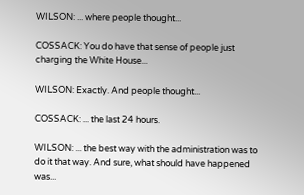WILSON: ... where people thought...

COSSACK: You do have that sense of people just charging the White House...

WILSON: Exactly. And people thought...

COSSACK: ... the last 24 hours.

WILSON: ... the best way with the administration was to do it that way. And sure, what should have happened was...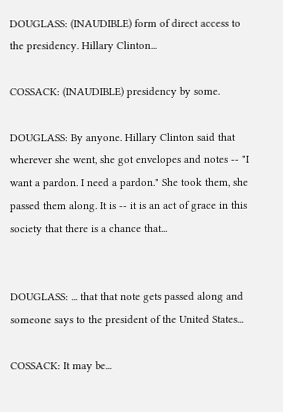DOUGLASS: (INAUDIBLE) form of direct access to the presidency. Hillary Clinton...

COSSACK: (INAUDIBLE) presidency by some.

DOUGLASS: By anyone. Hillary Clinton said that wherever she went, she got envelopes and notes -- "I want a pardon. I need a pardon." She took them, she passed them along. It is -- it is an act of grace in this society that there is a chance that...


DOUGLASS: ... that that note gets passed along and someone says to the president of the United States...

COSSACK: It may be...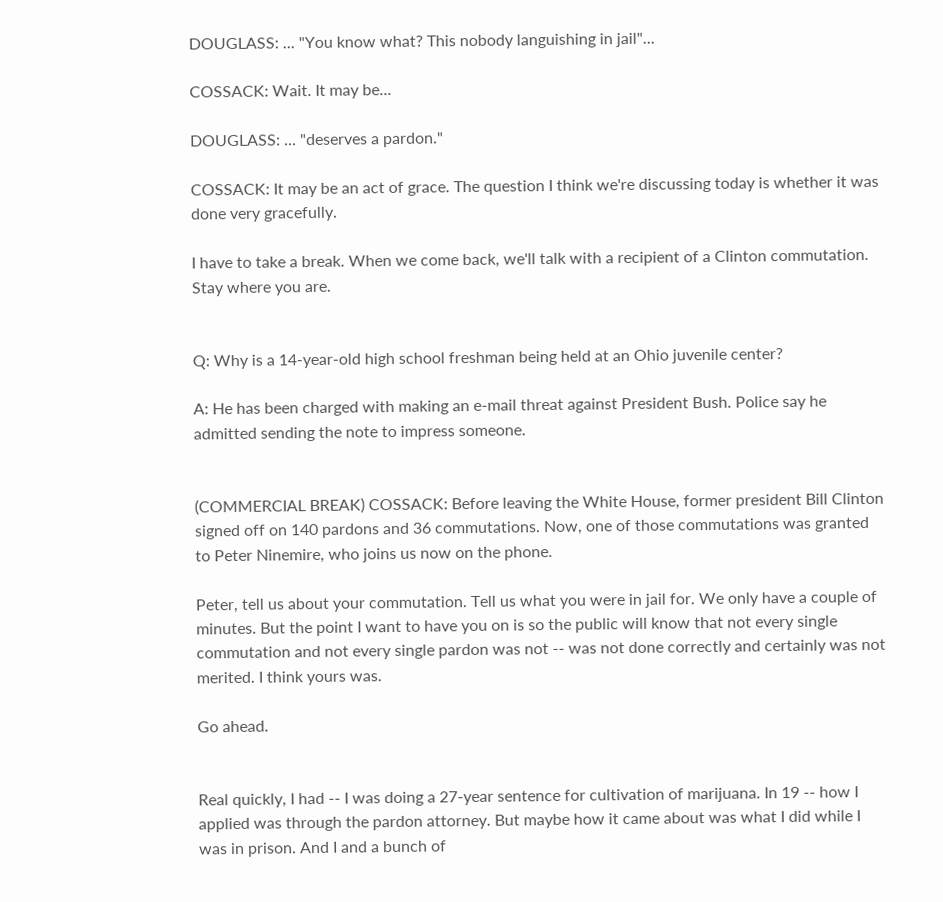DOUGLASS: ... "You know what? This nobody languishing in jail"...

COSSACK: Wait. It may be...

DOUGLASS: ... "deserves a pardon."

COSSACK: It may be an act of grace. The question I think we're discussing today is whether it was done very gracefully.

I have to take a break. When we come back, we'll talk with a recipient of a Clinton commutation. Stay where you are.


Q: Why is a 14-year-old high school freshman being held at an Ohio juvenile center?

A: He has been charged with making an e-mail threat against President Bush. Police say he admitted sending the note to impress someone.


(COMMERCIAL BREAK) COSSACK: Before leaving the White House, former president Bill Clinton signed off on 140 pardons and 36 commutations. Now, one of those commutations was granted to Peter Ninemire, who joins us now on the phone.

Peter, tell us about your commutation. Tell us what you were in jail for. We only have a couple of minutes. But the point I want to have you on is so the public will know that not every single commutation and not every single pardon was not -- was not done correctly and certainly was not merited. I think yours was.

Go ahead.


Real quickly, I had -- I was doing a 27-year sentence for cultivation of marijuana. In 19 -- how I applied was through the pardon attorney. But maybe how it came about was what I did while I was in prison. And I and a bunch of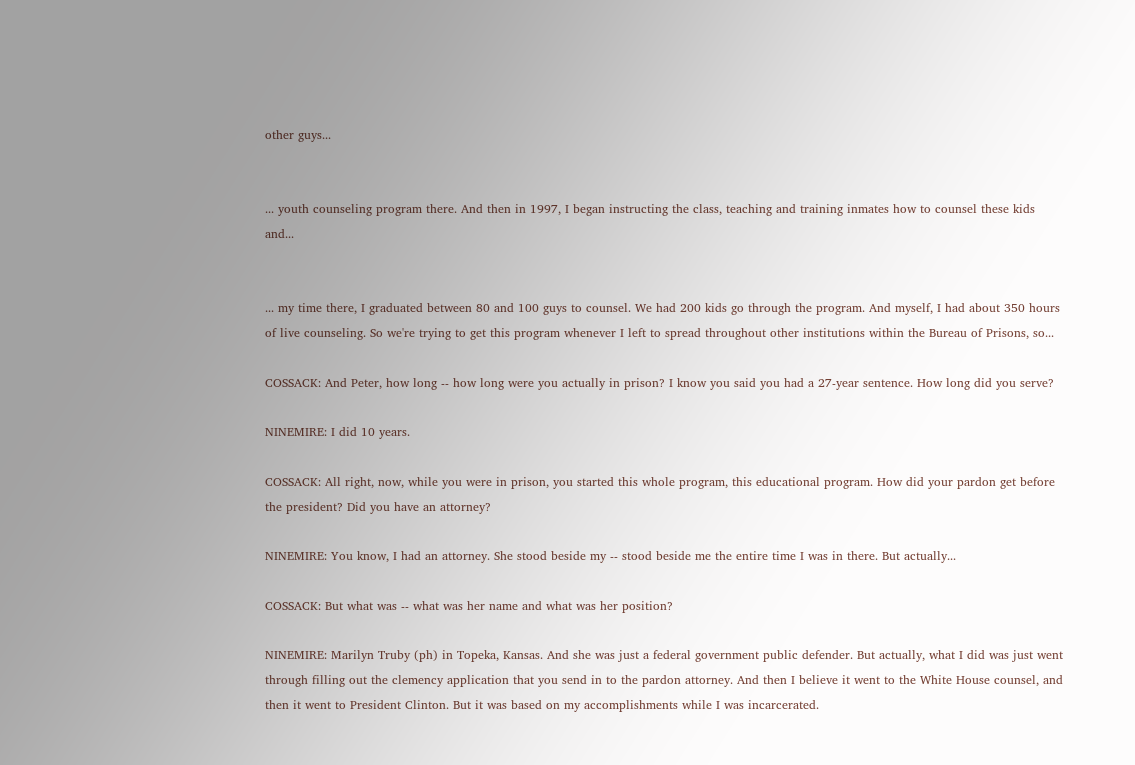other guys...


... youth counseling program there. And then in 1997, I began instructing the class, teaching and training inmates how to counsel these kids and...


... my time there, I graduated between 80 and 100 guys to counsel. We had 200 kids go through the program. And myself, I had about 350 hours of live counseling. So we're trying to get this program whenever I left to spread throughout other institutions within the Bureau of Prisons, so...

COSSACK: And Peter, how long -- how long were you actually in prison? I know you said you had a 27-year sentence. How long did you serve?

NINEMIRE: I did 10 years.

COSSACK: All right, now, while you were in prison, you started this whole program, this educational program. How did your pardon get before the president? Did you have an attorney?

NINEMIRE: You know, I had an attorney. She stood beside my -- stood beside me the entire time I was in there. But actually...

COSSACK: But what was -- what was her name and what was her position?

NINEMIRE: Marilyn Truby (ph) in Topeka, Kansas. And she was just a federal government public defender. But actually, what I did was just went through filling out the clemency application that you send in to the pardon attorney. And then I believe it went to the White House counsel, and then it went to President Clinton. But it was based on my accomplishments while I was incarcerated.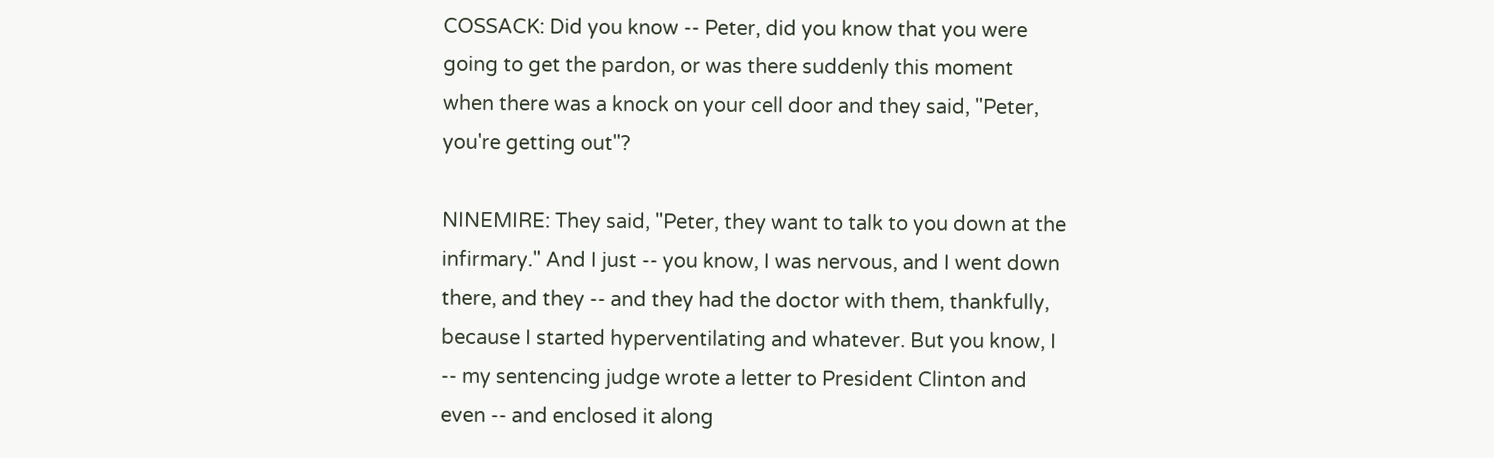COSSACK: Did you know -- Peter, did you know that you were going to get the pardon, or was there suddenly this moment when there was a knock on your cell door and they said, "Peter, you're getting out"?

NINEMIRE: They said, "Peter, they want to talk to you down at the infirmary." And I just -- you know, I was nervous, and I went down there, and they -- and they had the doctor with them, thankfully, because I started hyperventilating and whatever. But you know, I -- my sentencing judge wrote a letter to President Clinton and even -- and enclosed it along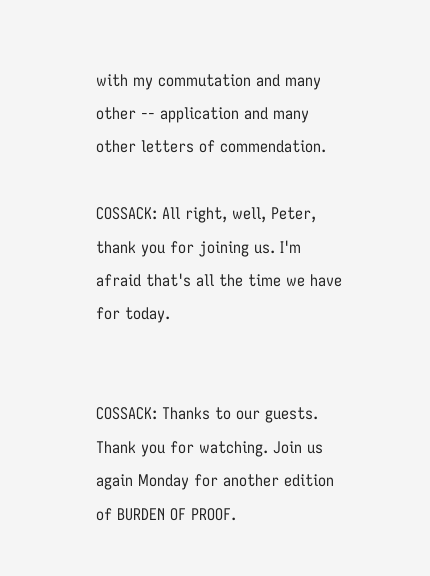with my commutation and many other -- application and many other letters of commendation.

COSSACK: All right, well, Peter, thank you for joining us. I'm afraid that's all the time we have for today.


COSSACK: Thanks to our guests. Thank you for watching. Join us again Monday for another edition of BURDEN OF PROOF.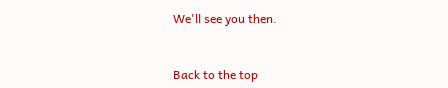We'll see you then.



Back to the top